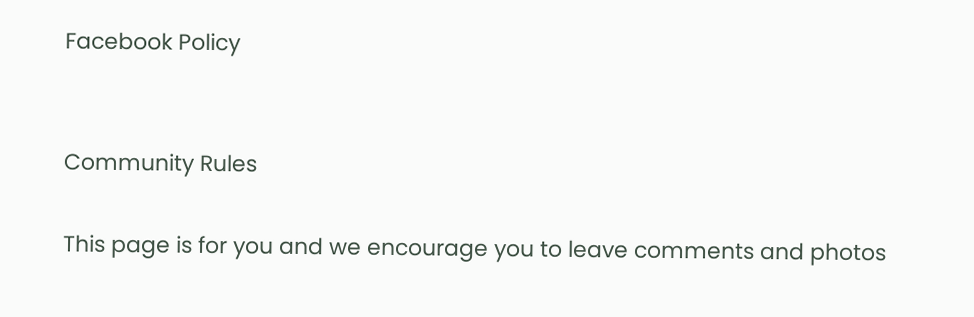Facebook Policy


Community Rules

This page is for you and we encourage you to leave comments and photos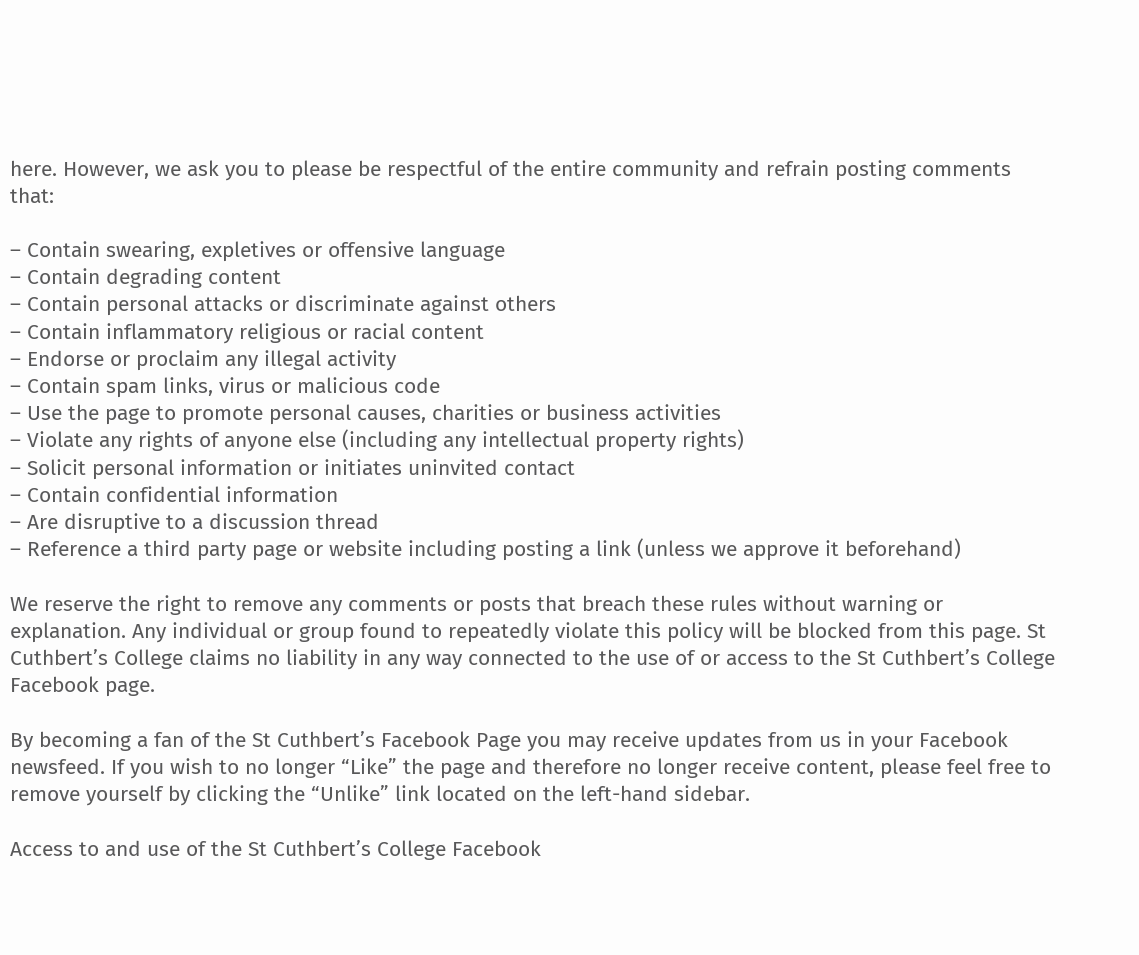here. However, we ask you to please be respectful of the entire community and refrain posting comments that:

– Contain swearing, expletives or offensive language
– Contain degrading content
– Contain personal attacks or discriminate against others
– Contain inflammatory religious or racial content
– Endorse or proclaim any illegal activity
– Contain spam links, virus or malicious code
– Use the page to promote personal causes, charities or business activities
– Violate any rights of anyone else (including any intellectual property rights)
– Solicit personal information or initiates uninvited contact
– Contain confidential information
– Are disruptive to a discussion thread
– Reference a third party page or website including posting a link (unless we approve it beforehand)

We reserve the right to remove any comments or posts that breach these rules without warning or explanation. Any individual or group found to repeatedly violate this policy will be blocked from this page. St Cuthbert’s College claims no liability in any way connected to the use of or access to the St Cuthbert’s College Facebook page.

By becoming a fan of the St Cuthbert’s Facebook Page you may receive updates from us in your Facebook newsfeed. If you wish to no longer “Like” the page and therefore no longer receive content, please feel free to remove yourself by clicking the “Unlike” link located on the left-hand sidebar.

Access to and use of the St Cuthbert’s College Facebook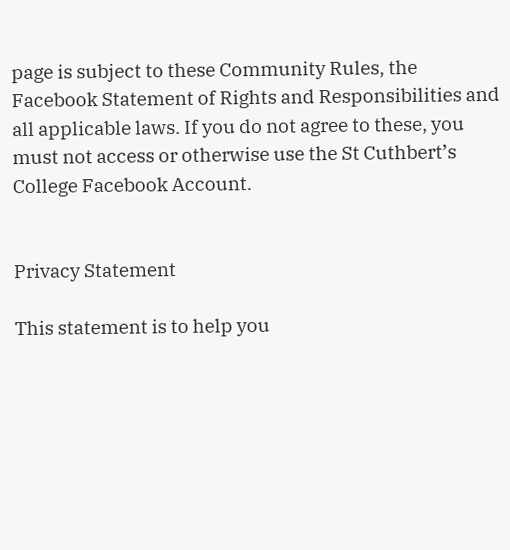page is subject to these Community Rules, the Facebook Statement of Rights and Responsibilities and all applicable laws. If you do not agree to these, you must not access or otherwise use the St Cuthbert’s College Facebook Account.


Privacy Statement

This statement is to help you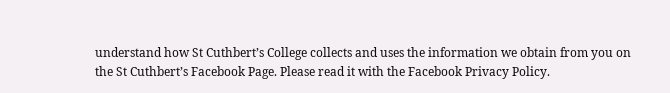understand how St Cuthbert’s College collects and uses the information we obtain from you on the St Cuthbert’s Facebook Page. Please read it with the Facebook Privacy Policy.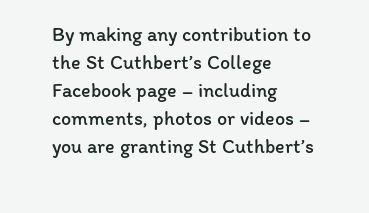By making any contribution to the St Cuthbert’s College Facebook page – including comments, photos or videos – you are granting St Cuthbert’s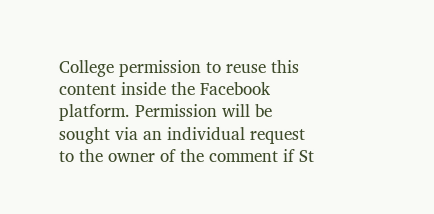College permission to reuse this content inside the Facebook platform. Permission will be sought via an individual request to the owner of the comment if St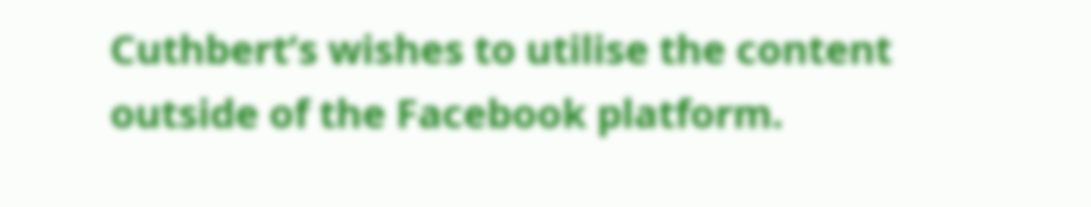Cuthbert’s wishes to utilise the content outside of the Facebook platform.